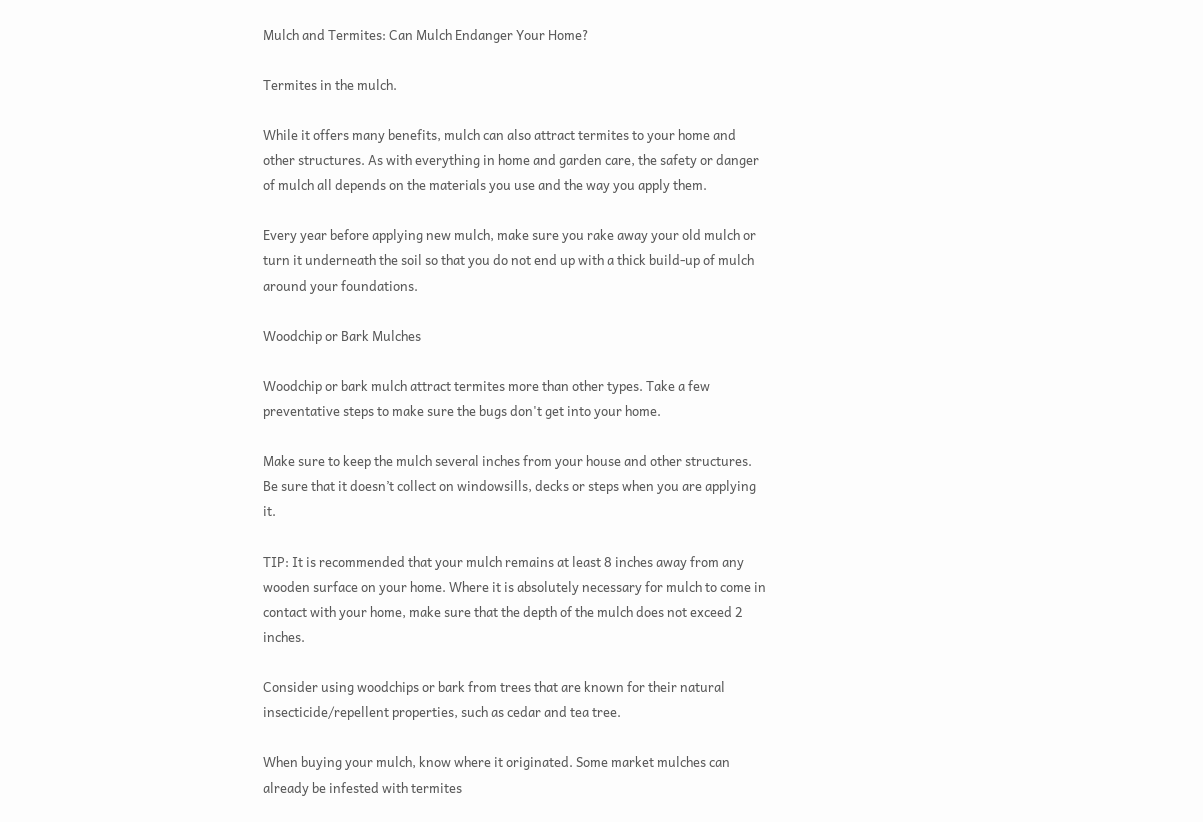Mulch and Termites: Can Mulch Endanger Your Home?

Termites in the mulch.

While it offers many benefits, mulch can also attract termites to your home and other structures. As with everything in home and garden care, the safety or danger of mulch all depends on the materials you use and the way you apply them.

Every year before applying new mulch, make sure you rake away your old mulch or turn it underneath the soil so that you do not end up with a thick build-up of mulch around your foundations.

Woodchip or Bark Mulches

Woodchip or bark mulch attract termites more than other types. Take a few preventative steps to make sure the bugs don't get into your home.

Make sure to keep the mulch several inches from your house and other structures. Be sure that it doesn’t collect on windowsills, decks or steps when you are applying it.

TIP: It is recommended that your mulch remains at least 8 inches away from any wooden surface on your home. Where it is absolutely necessary for mulch to come in contact with your home, make sure that the depth of the mulch does not exceed 2 inches.

Consider using woodchips or bark from trees that are known for their natural insecticide/repellent properties, such as cedar and tea tree.

When buying your mulch, know where it originated. Some market mulches can already be infested with termites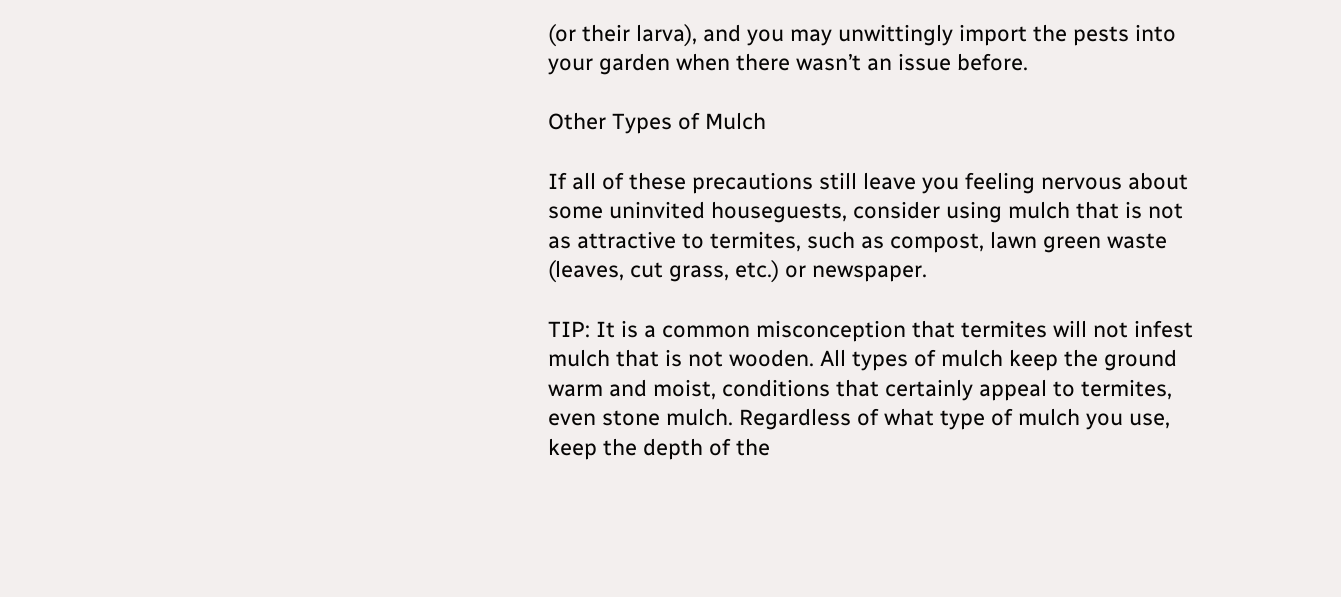(or their larva), and you may unwittingly import the pests into your garden when there wasn’t an issue before.

Other Types of Mulch

If all of these precautions still leave you feeling nervous about some uninvited houseguests, consider using mulch that is not as attractive to termites, such as compost, lawn green waste (leaves, cut grass, etc.) or newspaper.

TIP: It is a common misconception that termites will not infest mulch that is not wooden. All types of mulch keep the ground warm and moist, conditions that certainly appeal to termites, even stone mulch. Regardless of what type of mulch you use, keep the depth of the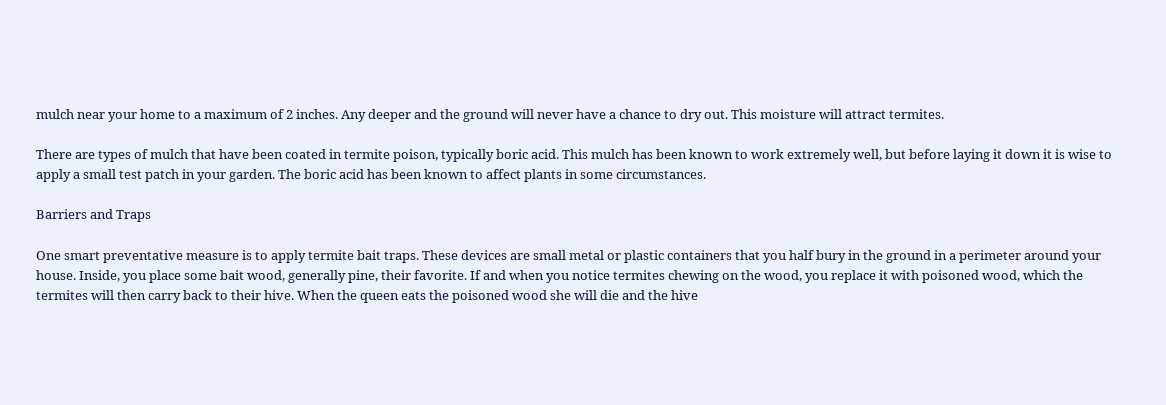mulch near your home to a maximum of 2 inches. Any deeper and the ground will never have a chance to dry out. This moisture will attract termites.

There are types of mulch that have been coated in termite poison, typically boric acid. This mulch has been known to work extremely well, but before laying it down it is wise to apply a small test patch in your garden. The boric acid has been known to affect plants in some circumstances.

Barriers and Traps

One smart preventative measure is to apply termite bait traps. These devices are small metal or plastic containers that you half bury in the ground in a perimeter around your house. Inside, you place some bait wood, generally pine, their favorite. If and when you notice termites chewing on the wood, you replace it with poisoned wood, which the termites will then carry back to their hive. When the queen eats the poisoned wood she will die and the hive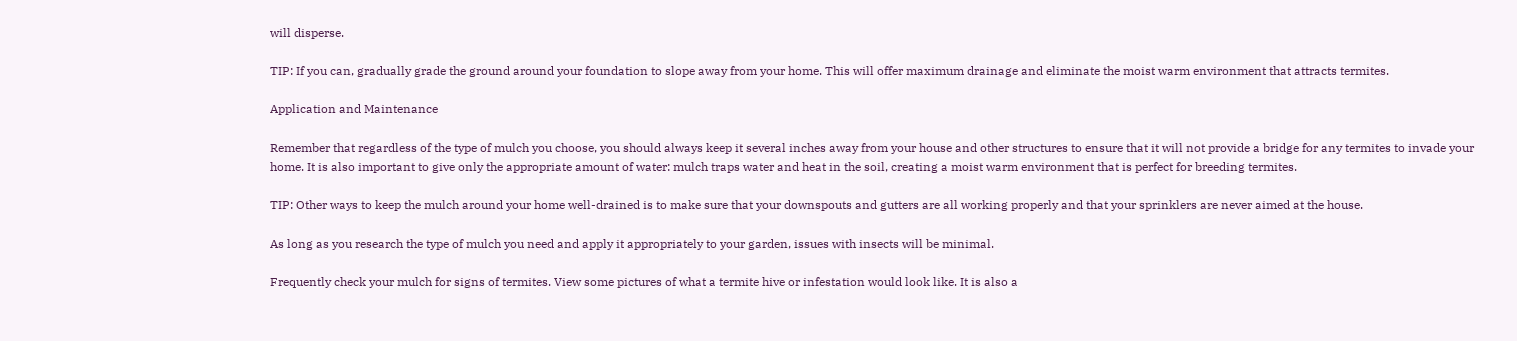will disperse.

TIP: If you can, gradually grade the ground around your foundation to slope away from your home. This will offer maximum drainage and eliminate the moist warm environment that attracts termites.

Application and Maintenance

Remember that regardless of the type of mulch you choose, you should always keep it several inches away from your house and other structures to ensure that it will not provide a bridge for any termites to invade your home. It is also important to give only the appropriate amount of water: mulch traps water and heat in the soil, creating a moist warm environment that is perfect for breeding termites.

TIP: Other ways to keep the mulch around your home well-drained is to make sure that your downspouts and gutters are all working properly and that your sprinklers are never aimed at the house.

As long as you research the type of mulch you need and apply it appropriately to your garden, issues with insects will be minimal.

Frequently check your mulch for signs of termites. View some pictures of what a termite hive or infestation would look like. It is also a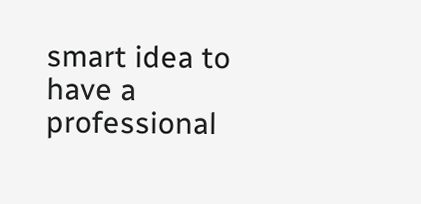smart idea to have a professional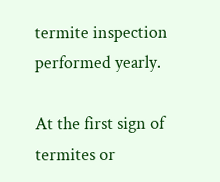termite inspection performed yearly.

At the first sign of termites or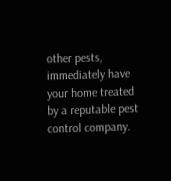other pests, immediately have your home treated by a reputable pest control company.